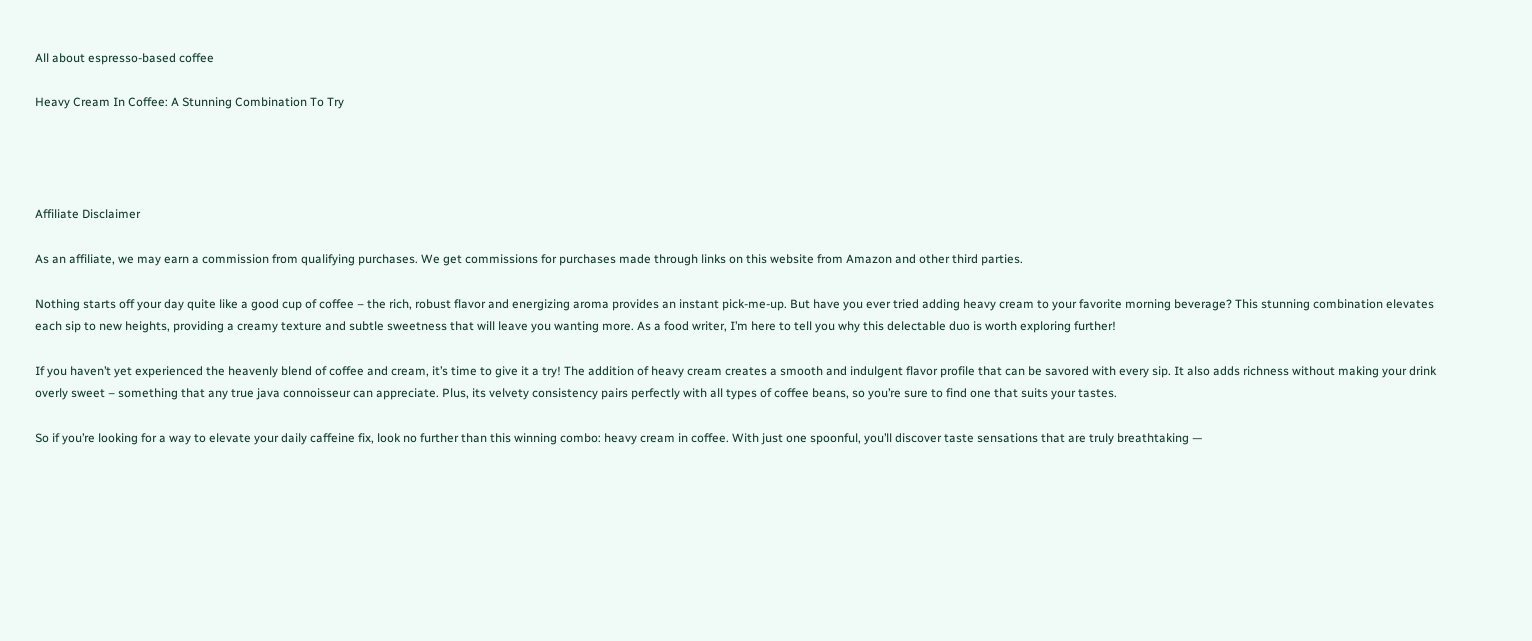All about espresso-based coffee

Heavy Cream In Coffee: A Stunning Combination To Try




Affiliate Disclaimer

As an affiliate, we may earn a commission from qualifying purchases. We get commissions for purchases made through links on this website from Amazon and other third parties.

Nothing starts off your day quite like a good cup of coffee – the rich, robust flavor and energizing aroma provides an instant pick-me-up. But have you ever tried adding heavy cream to your favorite morning beverage? This stunning combination elevates each sip to new heights, providing a creamy texture and subtle sweetness that will leave you wanting more. As a food writer, I’m here to tell you why this delectable duo is worth exploring further!

If you haven’t yet experienced the heavenly blend of coffee and cream, it’s time to give it a try! The addition of heavy cream creates a smooth and indulgent flavor profile that can be savored with every sip. It also adds richness without making your drink overly sweet – something that any true java connoisseur can appreciate. Plus, its velvety consistency pairs perfectly with all types of coffee beans, so you’re sure to find one that suits your tastes.

So if you’re looking for a way to elevate your daily caffeine fix, look no further than this winning combo: heavy cream in coffee. With just one spoonful, you’ll discover taste sensations that are truly breathtaking —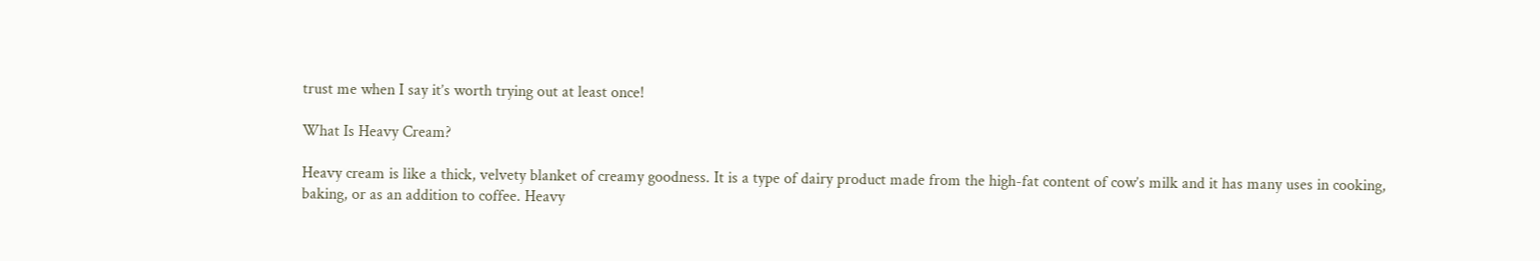trust me when I say it’s worth trying out at least once!

What Is Heavy Cream?

Heavy cream is like a thick, velvety blanket of creamy goodness. It is a type of dairy product made from the high-fat content of cow’s milk and it has many uses in cooking, baking, or as an addition to coffee. Heavy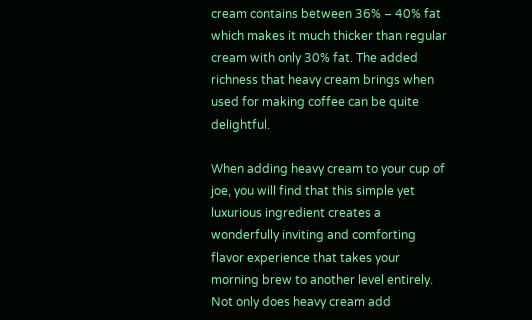cream contains between 36% – 40% fat which makes it much thicker than regular cream with only 30% fat. The added richness that heavy cream brings when used for making coffee can be quite delightful.

When adding heavy cream to your cup of joe, you will find that this simple yet luxurious ingredient creates a wonderfully inviting and comforting flavor experience that takes your morning brew to another level entirely. Not only does heavy cream add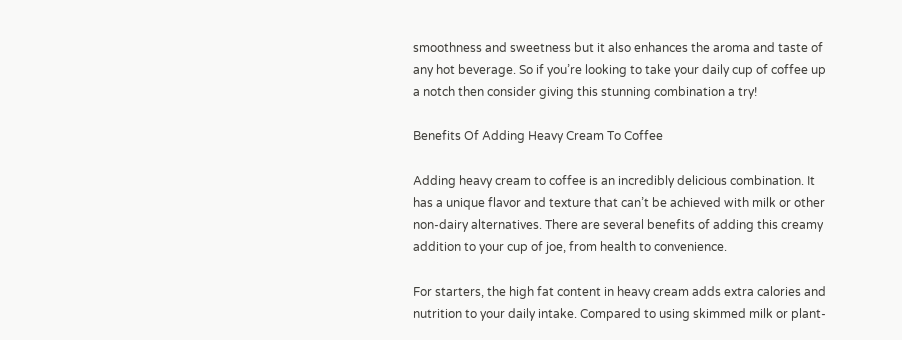smoothness and sweetness but it also enhances the aroma and taste of any hot beverage. So if you’re looking to take your daily cup of coffee up a notch then consider giving this stunning combination a try!

Benefits Of Adding Heavy Cream To Coffee

Adding heavy cream to coffee is an incredibly delicious combination. It has a unique flavor and texture that can’t be achieved with milk or other non-dairy alternatives. There are several benefits of adding this creamy addition to your cup of joe, from health to convenience.

For starters, the high fat content in heavy cream adds extra calories and nutrition to your daily intake. Compared to using skimmed milk or plant-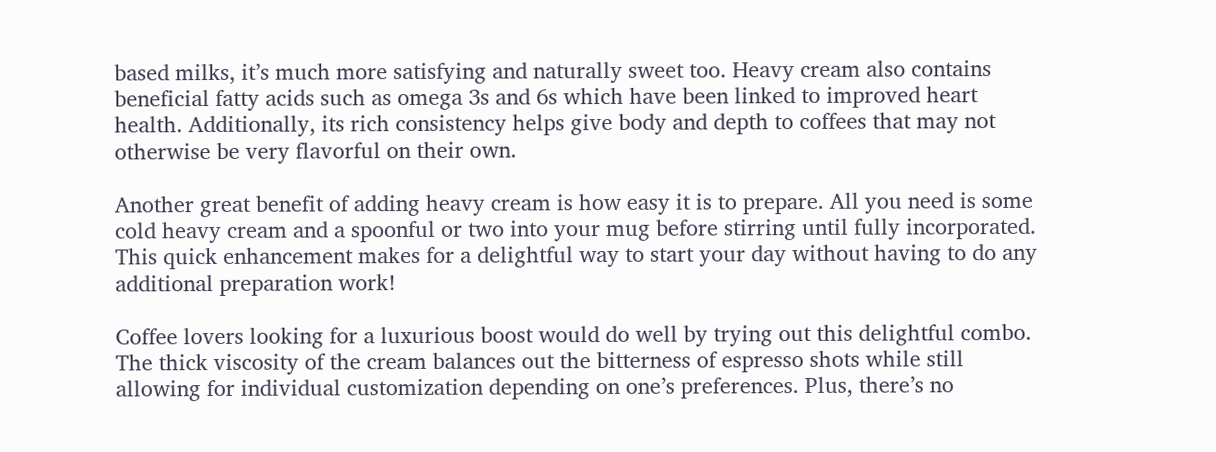based milks, it’s much more satisfying and naturally sweet too. Heavy cream also contains beneficial fatty acids such as omega 3s and 6s which have been linked to improved heart health. Additionally, its rich consistency helps give body and depth to coffees that may not otherwise be very flavorful on their own.

Another great benefit of adding heavy cream is how easy it is to prepare. All you need is some cold heavy cream and a spoonful or two into your mug before stirring until fully incorporated. This quick enhancement makes for a delightful way to start your day without having to do any additional preparation work!

Coffee lovers looking for a luxurious boost would do well by trying out this delightful combo. The thick viscosity of the cream balances out the bitterness of espresso shots while still allowing for individual customization depending on one’s preferences. Plus, there’s no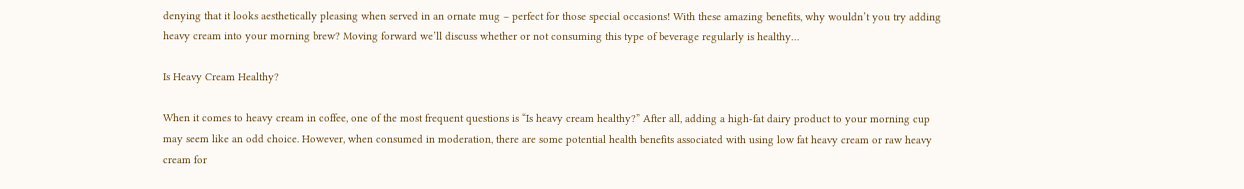denying that it looks aesthetically pleasing when served in an ornate mug – perfect for those special occasions! With these amazing benefits, why wouldn’t you try adding heavy cream into your morning brew? Moving forward we’ll discuss whether or not consuming this type of beverage regularly is healthy…

Is Heavy Cream Healthy?

When it comes to heavy cream in coffee, one of the most frequent questions is “Is heavy cream healthy?” After all, adding a high-fat dairy product to your morning cup may seem like an odd choice. However, when consumed in moderation, there are some potential health benefits associated with using low fat heavy cream or raw heavy cream for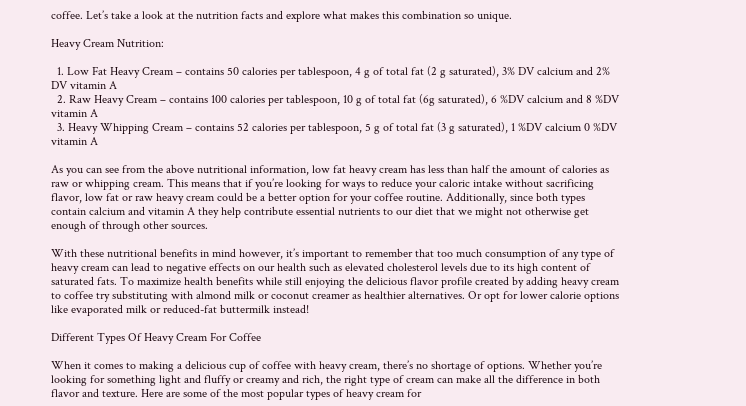coffee. Let’s take a look at the nutrition facts and explore what makes this combination so unique.

Heavy Cream Nutrition:

  1. Low Fat Heavy Cream – contains 50 calories per tablespoon, 4 g of total fat (2 g saturated), 3% DV calcium and 2% DV vitamin A
  2. Raw Heavy Cream – contains 100 calories per tablespoon, 10 g of total fat (6g saturated), 6 %DV calcium and 8 %DV vitamin A
  3. Heavy Whipping Cream – contains 52 calories per tablespoon, 5 g of total fat (3 g saturated), 1 %DV calcium 0 %DV vitamin A

As you can see from the above nutritional information, low fat heavy cream has less than half the amount of calories as raw or whipping cream. This means that if you’re looking for ways to reduce your caloric intake without sacrificing flavor, low fat or raw heavy cream could be a better option for your coffee routine. Additionally, since both types contain calcium and vitamin A they help contribute essential nutrients to our diet that we might not otherwise get enough of through other sources.

With these nutritional benefits in mind however, it’s important to remember that too much consumption of any type of heavy cream can lead to negative effects on our health such as elevated cholesterol levels due to its high content of saturated fats. To maximize health benefits while still enjoying the delicious flavor profile created by adding heavy cream to coffee try substituting with almond milk or coconut creamer as healthier alternatives. Or opt for lower calorie options like evaporated milk or reduced-fat buttermilk instead!

Different Types Of Heavy Cream For Coffee

When it comes to making a delicious cup of coffee with heavy cream, there’s no shortage of options. Whether you’re looking for something light and fluffy or creamy and rich, the right type of cream can make all the difference in both flavor and texture. Here are some of the most popular types of heavy cream for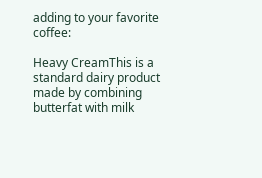adding to your favorite coffee:

Heavy CreamThis is a standard dairy product made by combining butterfat with milk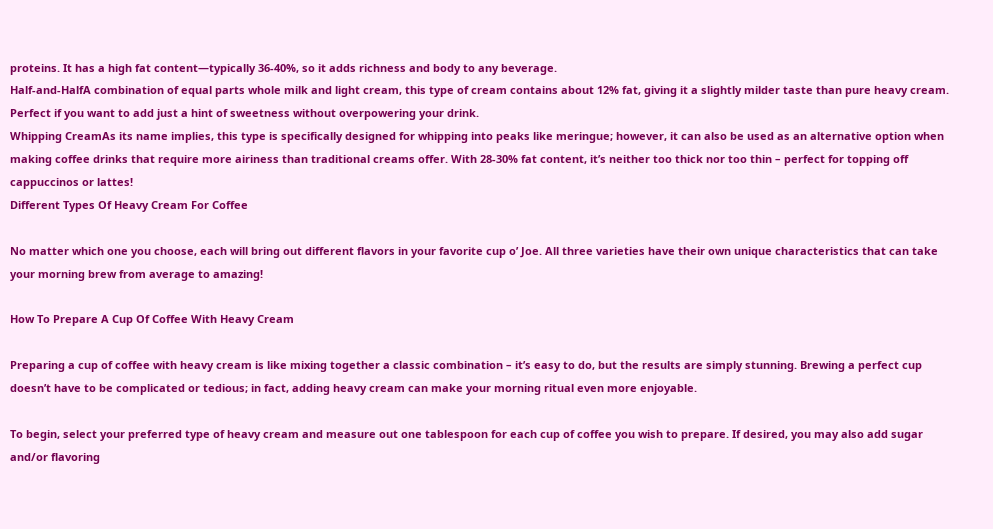proteins. It has a high fat content—typically 36-40%, so it adds richness and body to any beverage.
Half-and-HalfA combination of equal parts whole milk and light cream, this type of cream contains about 12% fat, giving it a slightly milder taste than pure heavy cream. Perfect if you want to add just a hint of sweetness without overpowering your drink.
Whipping CreamAs its name implies, this type is specifically designed for whipping into peaks like meringue; however, it can also be used as an alternative option when making coffee drinks that require more airiness than traditional creams offer. With 28-30% fat content, it’s neither too thick nor too thin – perfect for topping off cappuccinos or lattes!
Different Types Of Heavy Cream For Coffee

No matter which one you choose, each will bring out different flavors in your favorite cup o’ Joe. All three varieties have their own unique characteristics that can take your morning brew from average to amazing!

How To Prepare A Cup Of Coffee With Heavy Cream

Preparing a cup of coffee with heavy cream is like mixing together a classic combination – it’s easy to do, but the results are simply stunning. Brewing a perfect cup doesn’t have to be complicated or tedious; in fact, adding heavy cream can make your morning ritual even more enjoyable.

To begin, select your preferred type of heavy cream and measure out one tablespoon for each cup of coffee you wish to prepare. If desired, you may also add sugar and/or flavoring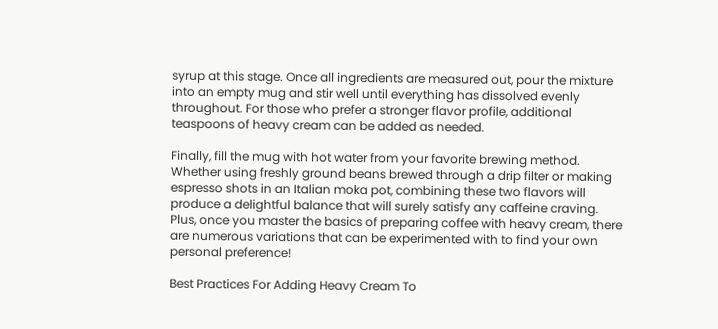syrup at this stage. Once all ingredients are measured out, pour the mixture into an empty mug and stir well until everything has dissolved evenly throughout. For those who prefer a stronger flavor profile, additional teaspoons of heavy cream can be added as needed.

Finally, fill the mug with hot water from your favorite brewing method. Whether using freshly ground beans brewed through a drip filter or making espresso shots in an Italian moka pot, combining these two flavors will produce a delightful balance that will surely satisfy any caffeine craving. Plus, once you master the basics of preparing coffee with heavy cream, there are numerous variations that can be experimented with to find your own personal preference!

Best Practices For Adding Heavy Cream To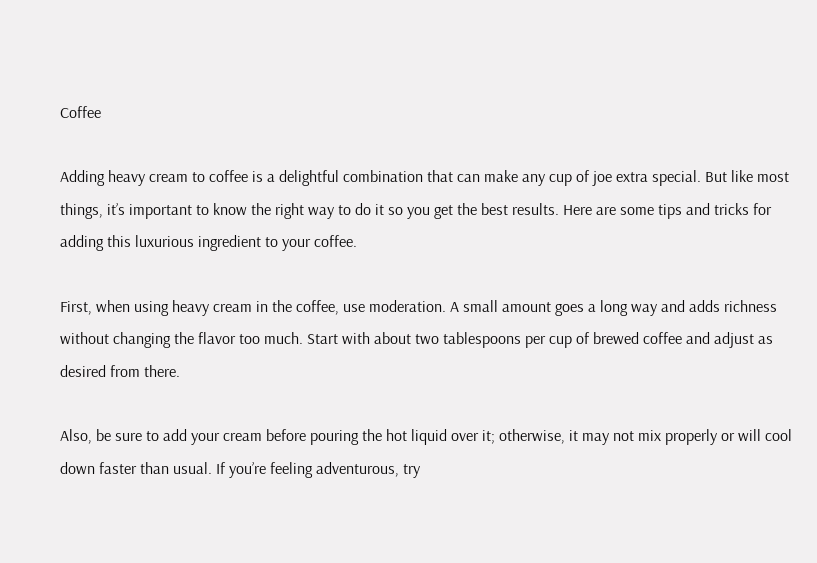Coffee

Adding heavy cream to coffee is a delightful combination that can make any cup of joe extra special. But like most things, it’s important to know the right way to do it so you get the best results. Here are some tips and tricks for adding this luxurious ingredient to your coffee.

First, when using heavy cream in the coffee, use moderation. A small amount goes a long way and adds richness without changing the flavor too much. Start with about two tablespoons per cup of brewed coffee and adjust as desired from there.

Also, be sure to add your cream before pouring the hot liquid over it; otherwise, it may not mix properly or will cool down faster than usual. If you’re feeling adventurous, try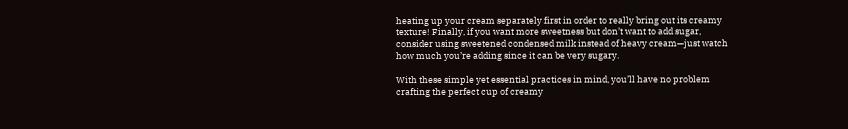heating up your cream separately first in order to really bring out its creamy texture! Finally, if you want more sweetness but don’t want to add sugar, consider using sweetened condensed milk instead of heavy cream—just watch how much you’re adding since it can be very sugary.

With these simple yet essential practices in mind, you’ll have no problem crafting the perfect cup of creamy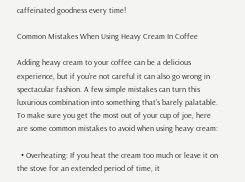caffeinated goodness every time!

Common Mistakes When Using Heavy Cream In Coffee

Adding heavy cream to your coffee can be a delicious experience, but if you’re not careful it can also go wrong in spectacular fashion. A few simple mistakes can turn this luxurious combination into something that’s barely palatable. To make sure you get the most out of your cup of joe, here are some common mistakes to avoid when using heavy cream:

  • Overheating: If you heat the cream too much or leave it on the stove for an extended period of time, it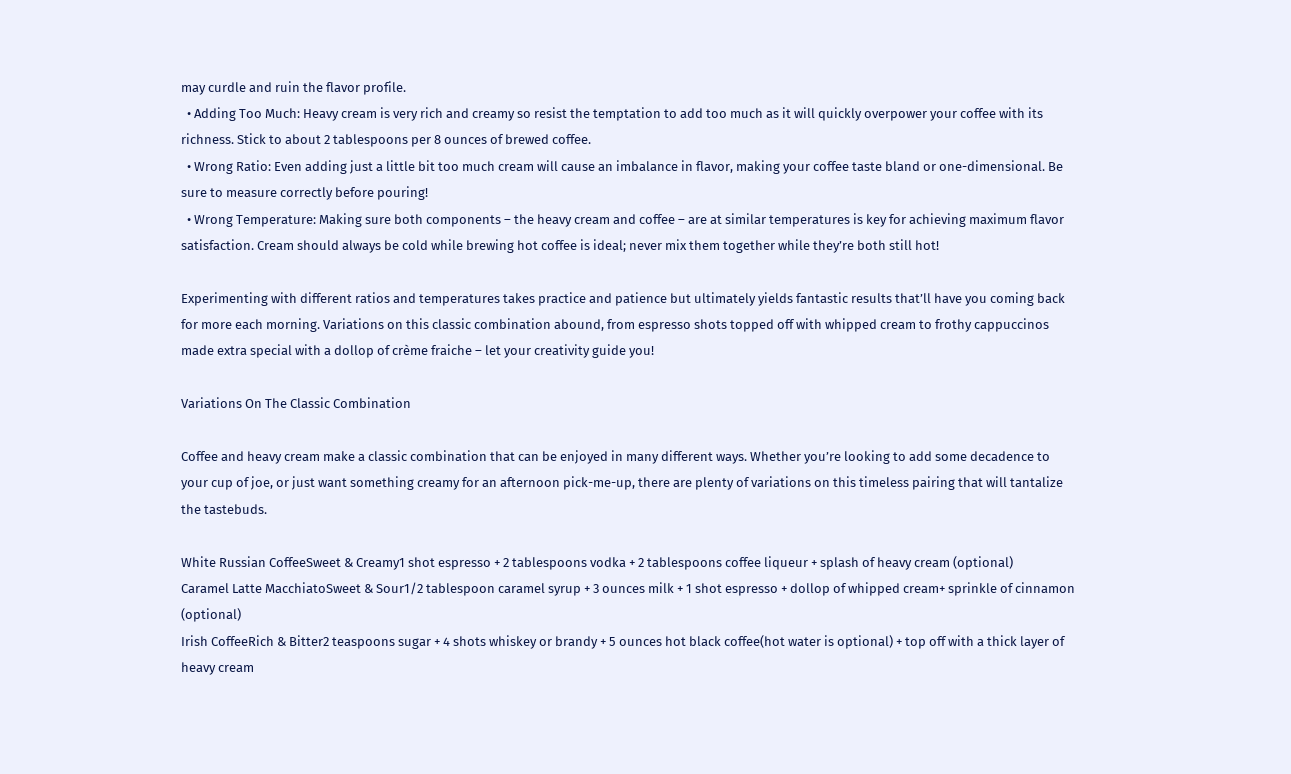may curdle and ruin the flavor profile.
  • Adding Too Much: Heavy cream is very rich and creamy so resist the temptation to add too much as it will quickly overpower your coffee with its richness. Stick to about 2 tablespoons per 8 ounces of brewed coffee.
  • Wrong Ratio: Even adding just a little bit too much cream will cause an imbalance in flavor, making your coffee taste bland or one-dimensional. Be sure to measure correctly before pouring!
  • Wrong Temperature: Making sure both components – the heavy cream and coffee – are at similar temperatures is key for achieving maximum flavor satisfaction. Cream should always be cold while brewing hot coffee is ideal; never mix them together while they’re both still hot!

Experimenting with different ratios and temperatures takes practice and patience but ultimately yields fantastic results that’ll have you coming back for more each morning. Variations on this classic combination abound, from espresso shots topped off with whipped cream to frothy cappuccinos made extra special with a dollop of crème fraiche – let your creativity guide you!

Variations On The Classic Combination

Coffee and heavy cream make a classic combination that can be enjoyed in many different ways. Whether you’re looking to add some decadence to your cup of joe, or just want something creamy for an afternoon pick-me-up, there are plenty of variations on this timeless pairing that will tantalize the tastebuds.

White Russian CoffeeSweet & Creamy1 shot espresso + 2 tablespoons vodka + 2 tablespoons coffee liqueur + splash of heavy cream (optional)
Caramel Latte MacchiatoSweet & Sour1/2 tablespoon caramel syrup + 3 ounces milk + 1 shot espresso + dollop of whipped cream+ sprinkle of cinnamon (optional)
Irish CoffeeRich & Bitter2 teaspoons sugar + 4 shots whiskey or brandy + 5 ounces hot black coffee(hot water is optional) + top off with a thick layer of heavy cream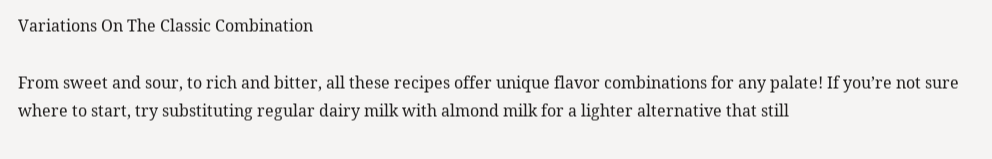Variations On The Classic Combination

From sweet and sour, to rich and bitter, all these recipes offer unique flavor combinations for any palate! If you’re not sure where to start, try substituting regular dairy milk with almond milk for a lighter alternative that still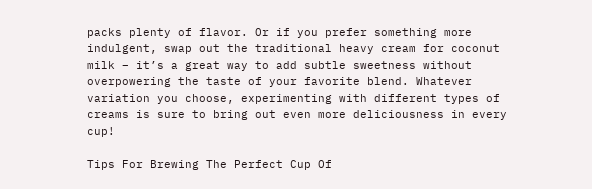packs plenty of flavor. Or if you prefer something more indulgent, swap out the traditional heavy cream for coconut milk – it’s a great way to add subtle sweetness without overpowering the taste of your favorite blend. Whatever variation you choose, experimenting with different types of creams is sure to bring out even more deliciousness in every cup!

Tips For Brewing The Perfect Cup Of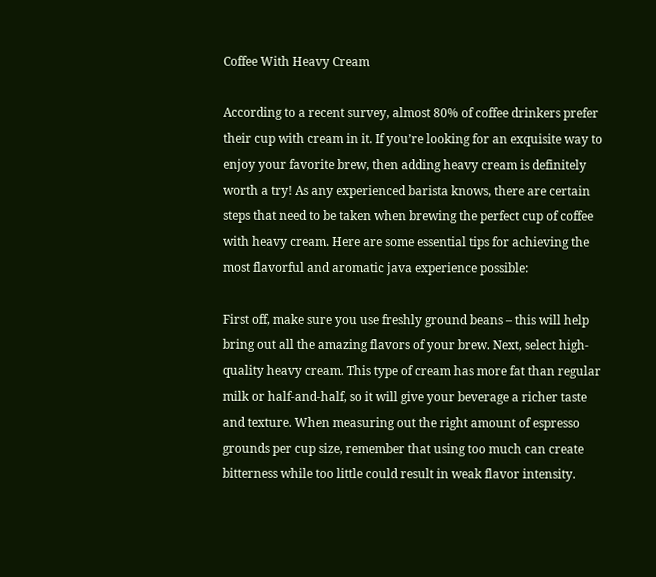Coffee With Heavy Cream

According to a recent survey, almost 80% of coffee drinkers prefer their cup with cream in it. If you’re looking for an exquisite way to enjoy your favorite brew, then adding heavy cream is definitely worth a try! As any experienced barista knows, there are certain steps that need to be taken when brewing the perfect cup of coffee with heavy cream. Here are some essential tips for achieving the most flavorful and aromatic java experience possible:

First off, make sure you use freshly ground beans – this will help bring out all the amazing flavors of your brew. Next, select high-quality heavy cream. This type of cream has more fat than regular milk or half-and-half, so it will give your beverage a richer taste and texture. When measuring out the right amount of espresso grounds per cup size, remember that using too much can create bitterness while too little could result in weak flavor intensity.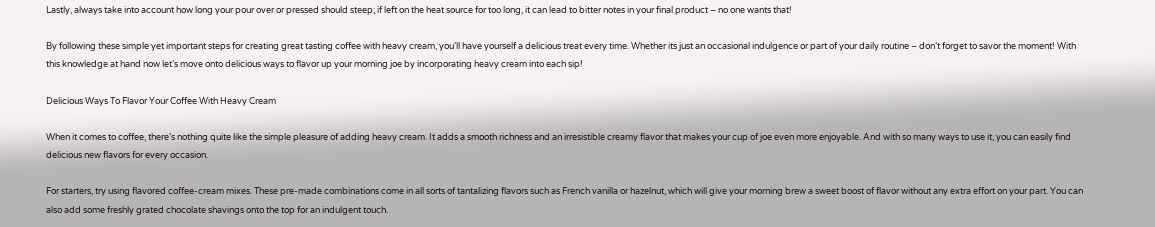Lastly, always take into account how long your pour over or pressed should steep; if left on the heat source for too long, it can lead to bitter notes in your final product – no one wants that!

By following these simple yet important steps for creating great tasting coffee with heavy cream, you’ll have yourself a delicious treat every time. Whether its just an occasional indulgence or part of your daily routine – don’t forget to savor the moment! With this knowledge at hand now let’s move onto delicious ways to flavor up your morning joe by incorporating heavy cream into each sip!

Delicious Ways To Flavor Your Coffee With Heavy Cream

When it comes to coffee, there’s nothing quite like the simple pleasure of adding heavy cream. It adds a smooth richness and an irresistible creamy flavor that makes your cup of joe even more enjoyable. And with so many ways to use it, you can easily find delicious new flavors for every occasion.

For starters, try using flavored coffee-cream mixes. These pre-made combinations come in all sorts of tantalizing flavors such as French vanilla or hazelnut, which will give your morning brew a sweet boost of flavor without any extra effort on your part. You can also add some freshly grated chocolate shavings onto the top for an indulgent touch.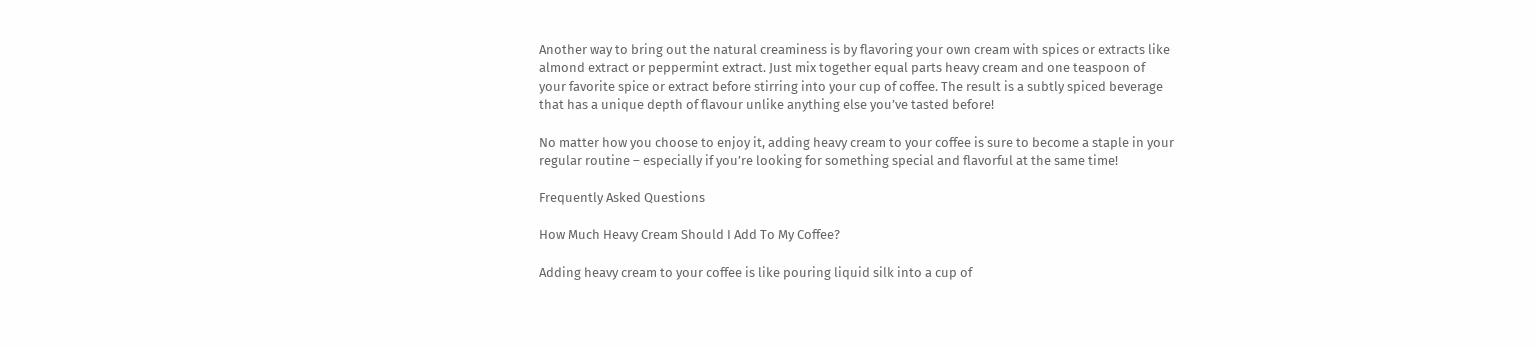Another way to bring out the natural creaminess is by flavoring your own cream with spices or extracts like almond extract or peppermint extract. Just mix together equal parts heavy cream and one teaspoon of your favorite spice or extract before stirring into your cup of coffee. The result is a subtly spiced beverage that has a unique depth of flavour unlike anything else you’ve tasted before!

No matter how you choose to enjoy it, adding heavy cream to your coffee is sure to become a staple in your regular routine – especially if you’re looking for something special and flavorful at the same time!

Frequently Asked Questions

How Much Heavy Cream Should I Add To My Coffee?

Adding heavy cream to your coffee is like pouring liquid silk into a cup of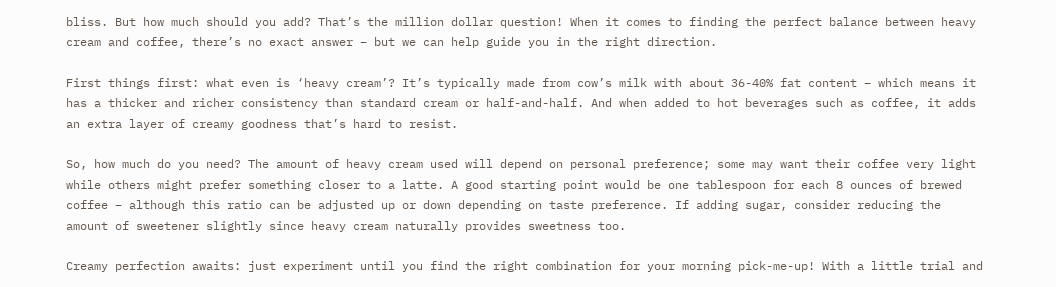bliss. But how much should you add? That’s the million dollar question! When it comes to finding the perfect balance between heavy cream and coffee, there’s no exact answer – but we can help guide you in the right direction.

First things first: what even is ‘heavy cream’? It’s typically made from cow’s milk with about 36-40% fat content – which means it has a thicker and richer consistency than standard cream or half-and-half. And when added to hot beverages such as coffee, it adds an extra layer of creamy goodness that’s hard to resist.

So, how much do you need? The amount of heavy cream used will depend on personal preference; some may want their coffee very light while others might prefer something closer to a latte. A good starting point would be one tablespoon for each 8 ounces of brewed coffee – although this ratio can be adjusted up or down depending on taste preference. If adding sugar, consider reducing the amount of sweetener slightly since heavy cream naturally provides sweetness too.

Creamy perfection awaits: just experiment until you find the right combination for your morning pick-me-up! With a little trial and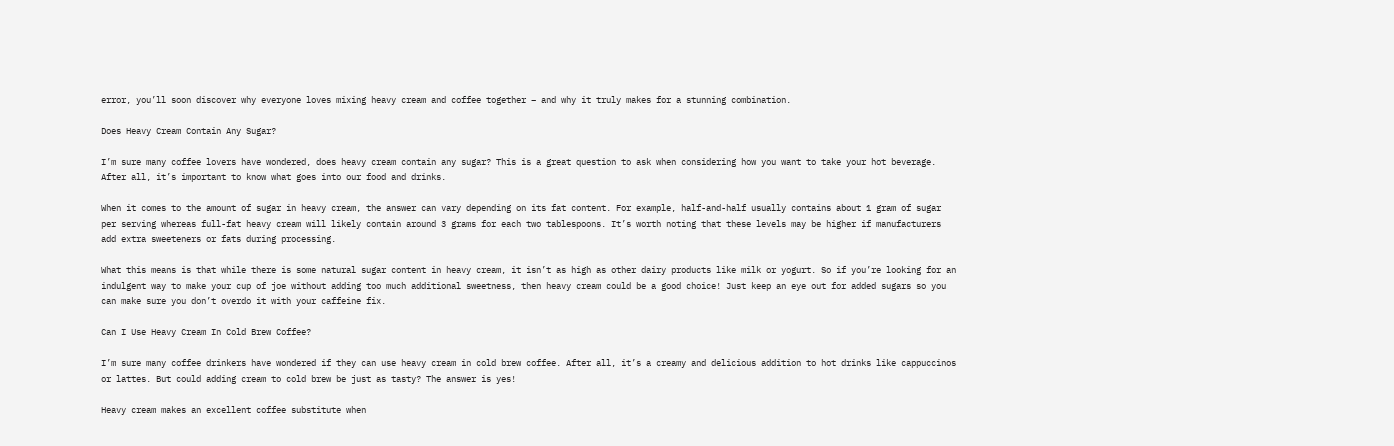error, you’ll soon discover why everyone loves mixing heavy cream and coffee together – and why it truly makes for a stunning combination.

Does Heavy Cream Contain Any Sugar?

I’m sure many coffee lovers have wondered, does heavy cream contain any sugar? This is a great question to ask when considering how you want to take your hot beverage. After all, it’s important to know what goes into our food and drinks.

When it comes to the amount of sugar in heavy cream, the answer can vary depending on its fat content. For example, half-and-half usually contains about 1 gram of sugar per serving whereas full-fat heavy cream will likely contain around 3 grams for each two tablespoons. It’s worth noting that these levels may be higher if manufacturers add extra sweeteners or fats during processing.

What this means is that while there is some natural sugar content in heavy cream, it isn’t as high as other dairy products like milk or yogurt. So if you’re looking for an indulgent way to make your cup of joe without adding too much additional sweetness, then heavy cream could be a good choice! Just keep an eye out for added sugars so you can make sure you don’t overdo it with your caffeine fix.

Can I Use Heavy Cream In Cold Brew Coffee?

I’m sure many coffee drinkers have wondered if they can use heavy cream in cold brew coffee. After all, it’s a creamy and delicious addition to hot drinks like cappuccinos or lattes. But could adding cream to cold brew be just as tasty? The answer is yes!

Heavy cream makes an excellent coffee substitute when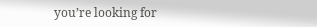you’re looking for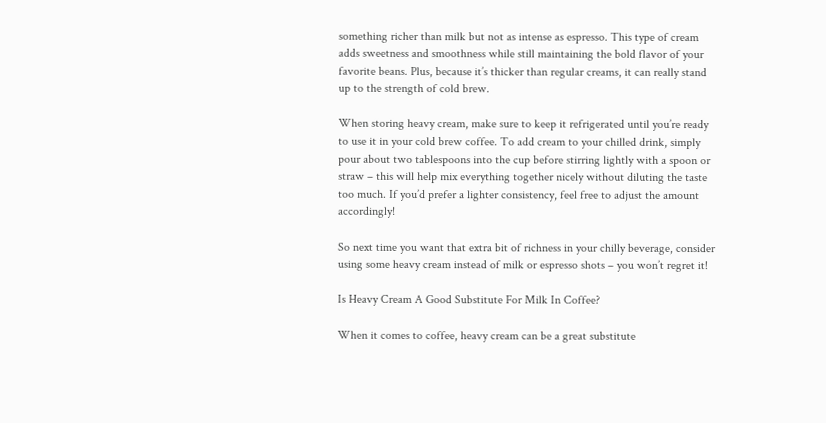something richer than milk but not as intense as espresso. This type of cream adds sweetness and smoothness while still maintaining the bold flavor of your favorite beans. Plus, because it’s thicker than regular creams, it can really stand up to the strength of cold brew.

When storing heavy cream, make sure to keep it refrigerated until you’re ready to use it in your cold brew coffee. To add cream to your chilled drink, simply pour about two tablespoons into the cup before stirring lightly with a spoon or straw – this will help mix everything together nicely without diluting the taste too much. If you’d prefer a lighter consistency, feel free to adjust the amount accordingly!

So next time you want that extra bit of richness in your chilly beverage, consider using some heavy cream instead of milk or espresso shots – you won’t regret it!

Is Heavy Cream A Good Substitute For Milk In Coffee?

When it comes to coffee, heavy cream can be a great substitute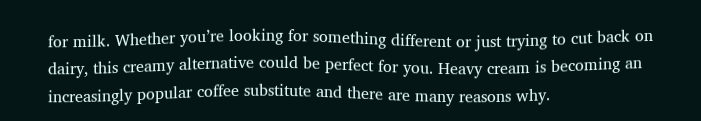for milk. Whether you’re looking for something different or just trying to cut back on dairy, this creamy alternative could be perfect for you. Heavy cream is becoming an increasingly popular coffee substitute and there are many reasons why.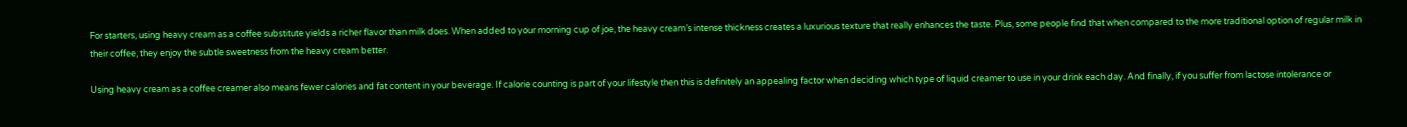For starters, using heavy cream as a coffee substitute yields a richer flavor than milk does. When added to your morning cup of joe, the heavy cream’s intense thickness creates a luxurious texture that really enhances the taste. Plus, some people find that when compared to the more traditional option of regular milk in their coffee, they enjoy the subtle sweetness from the heavy cream better.

Using heavy cream as a coffee creamer also means fewer calories and fat content in your beverage. If calorie counting is part of your lifestyle then this is definitely an appealing factor when deciding which type of liquid creamer to use in your drink each day. And finally, if you suffer from lactose intolerance or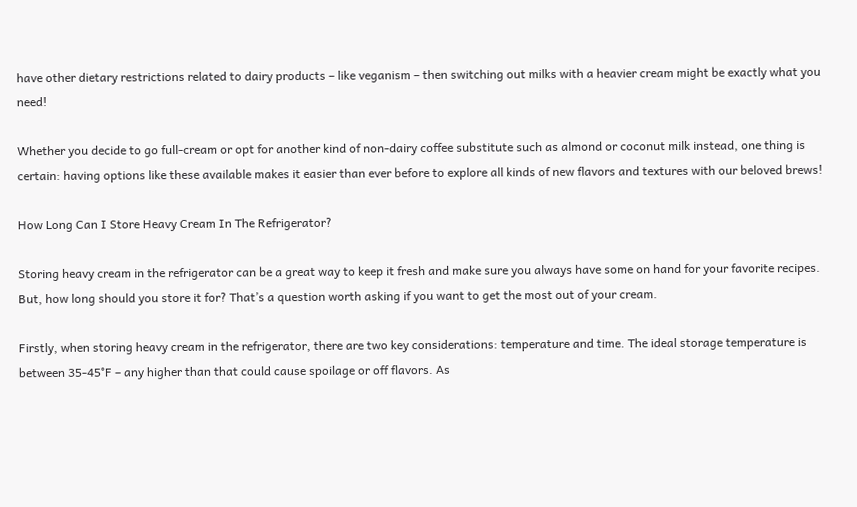have other dietary restrictions related to dairy products – like veganism – then switching out milks with a heavier cream might be exactly what you need!

Whether you decide to go full-cream or opt for another kind of non-dairy coffee substitute such as almond or coconut milk instead, one thing is certain: having options like these available makes it easier than ever before to explore all kinds of new flavors and textures with our beloved brews!

How Long Can I Store Heavy Cream In The Refrigerator?

Storing heavy cream in the refrigerator can be a great way to keep it fresh and make sure you always have some on hand for your favorite recipes. But, how long should you store it for? That’s a question worth asking if you want to get the most out of your cream.

Firstly, when storing heavy cream in the refrigerator, there are two key considerations: temperature and time. The ideal storage temperature is between 35-45°F – any higher than that could cause spoilage or off flavors. As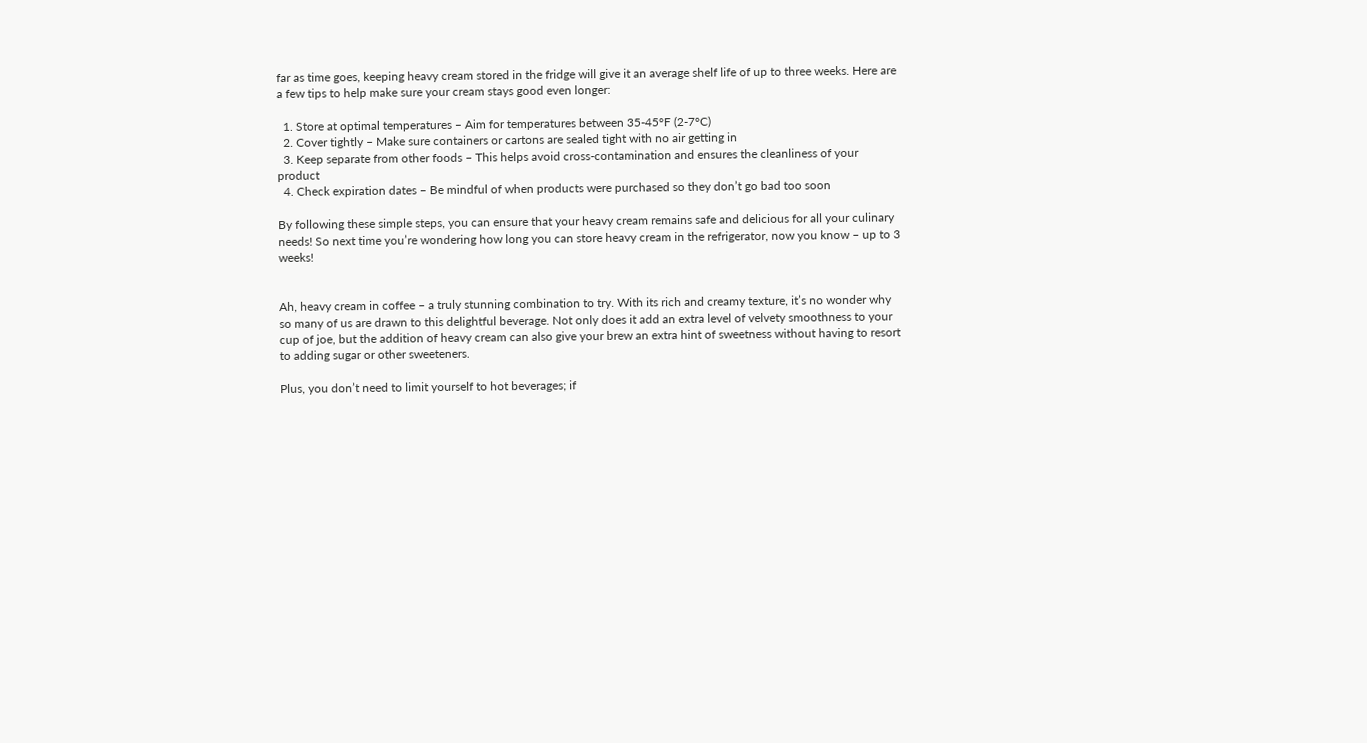far as time goes, keeping heavy cream stored in the fridge will give it an average shelf life of up to three weeks. Here are a few tips to help make sure your cream stays good even longer:

  1. Store at optimal temperatures – Aim for temperatures between 35-45°F (2-7°C)
  2. Cover tightly – Make sure containers or cartons are sealed tight with no air getting in
  3. Keep separate from other foods – This helps avoid cross-contamination and ensures the cleanliness of your product
  4. Check expiration dates – Be mindful of when products were purchased so they don’t go bad too soon

By following these simple steps, you can ensure that your heavy cream remains safe and delicious for all your culinary needs! So next time you’re wondering how long you can store heavy cream in the refrigerator, now you know – up to 3 weeks!


Ah, heavy cream in coffee – a truly stunning combination to try. With its rich and creamy texture, it’s no wonder why so many of us are drawn to this delightful beverage. Not only does it add an extra level of velvety smoothness to your cup of joe, but the addition of heavy cream can also give your brew an extra hint of sweetness without having to resort to adding sugar or other sweeteners.

Plus, you don’t need to limit yourself to hot beverages; if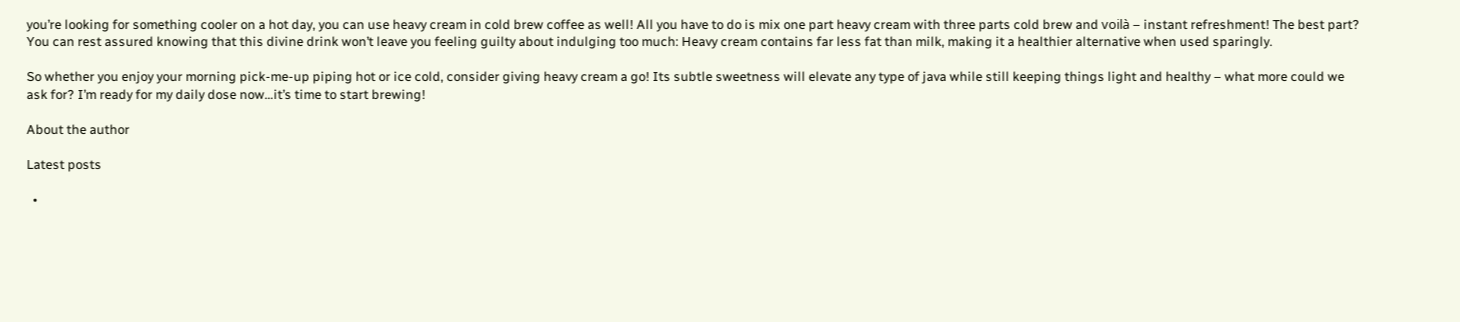you’re looking for something cooler on a hot day, you can use heavy cream in cold brew coffee as well! All you have to do is mix one part heavy cream with three parts cold brew and voilà – instant refreshment! The best part? You can rest assured knowing that this divine drink won’t leave you feeling guilty about indulging too much: Heavy cream contains far less fat than milk, making it a healthier alternative when used sparingly.

So whether you enjoy your morning pick-me-up piping hot or ice cold, consider giving heavy cream a go! Its subtle sweetness will elevate any type of java while still keeping things light and healthy – what more could we ask for? I’m ready for my daily dose now…it’s time to start brewing!

About the author

Latest posts

  •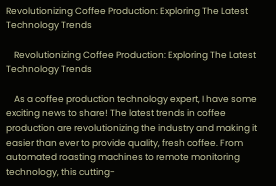Revolutionizing Coffee Production: Exploring The Latest Technology Trends

    Revolutionizing Coffee Production: Exploring The Latest Technology Trends

    As a coffee production technology expert, I have some exciting news to share! The latest trends in coffee production are revolutionizing the industry and making it easier than ever to provide quality, fresh coffee. From automated roasting machines to remote monitoring technology, this cutting-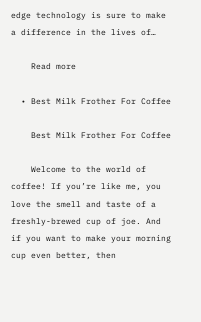edge technology is sure to make a difference in the lives of…

    Read more

  • Best Milk Frother For Coffee

    Best Milk Frother For Coffee

    Welcome to the world of coffee! If you’re like me, you love the smell and taste of a freshly-brewed cup of joe. And if you want to make your morning cup even better, then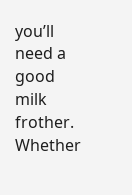you’ll need a good milk frother. Whether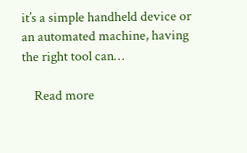it’s a simple handheld device or an automated machine, having the right tool can…

    Read more